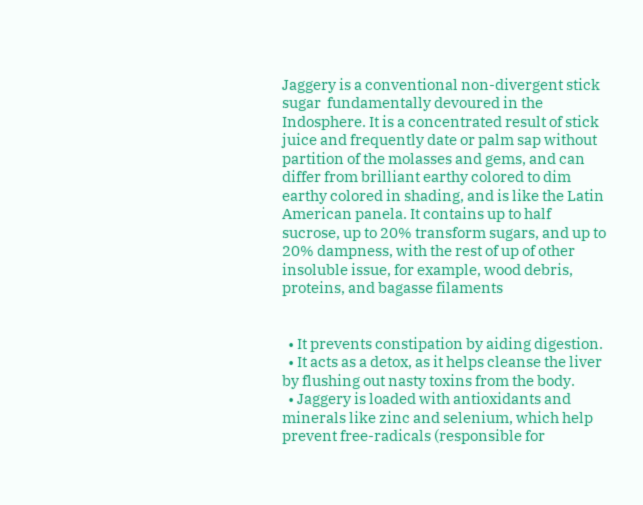Jaggery is a conventional non-divergent stick sugar  fundamentally devoured in the Indosphere. It is a concentrated result of stick juice and frequently date or palm sap without partition of the molasses and gems, and can differ from brilliant earthy colored to dim earthy colored in shading, and is like the Latin American panela. It contains up to half sucrose, up to 20% transform sugars, and up to 20% dampness, with the rest of up of other insoluble issue, for example, wood debris, proteins, and bagasse filaments


  • It prevents constipation by aiding digestion.
  • It acts as a detox, as it helps cleanse the liver by flushing out nasty toxins from the body.
  • Jaggery is loaded with antioxidants and minerals like zinc and selenium, which help prevent free-radicals (responsible for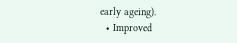early ageing).
  • Improved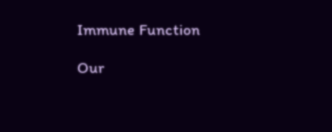Immune Function

Our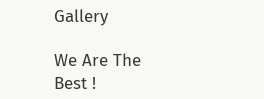Gallery

We Are The Best !